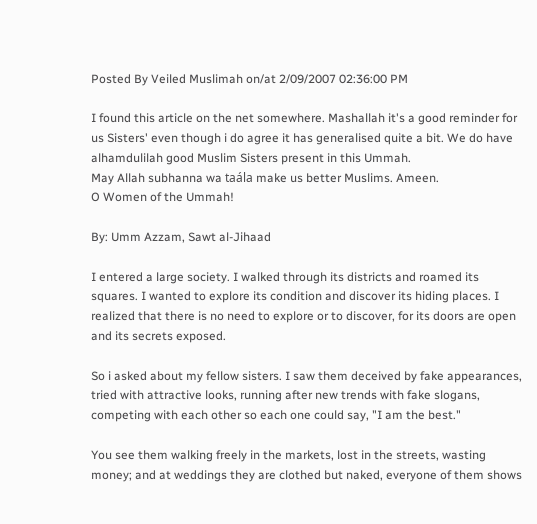Posted By Veiled Muslimah on/at 2/09/2007 02:36:00 PM

I found this article on the net somewhere. Mashallah it's a good reminder for us Sisters' even though i do agree it has generalised quite a bit. We do have alhamdulilah good Muslim Sisters present in this Ummah.
May Allah subhanna wa taála make us better Muslims. Ameen.
O Women of the Ummah!

By: Umm Azzam, Sawt al-Jihaad

I entered a large society. I walked through its districts and roamed its squares. I wanted to explore its condition and discover its hiding places. I realized that there is no need to explore or to discover, for its doors are open and its secrets exposed.

So i asked about my fellow sisters. I saw them deceived by fake appearances, tried with attractive looks, running after new trends with fake slogans, competing with each other so each one could say, "I am the best."

You see them walking freely in the markets, lost in the streets, wasting money; and at weddings they are clothed but naked, everyone of them shows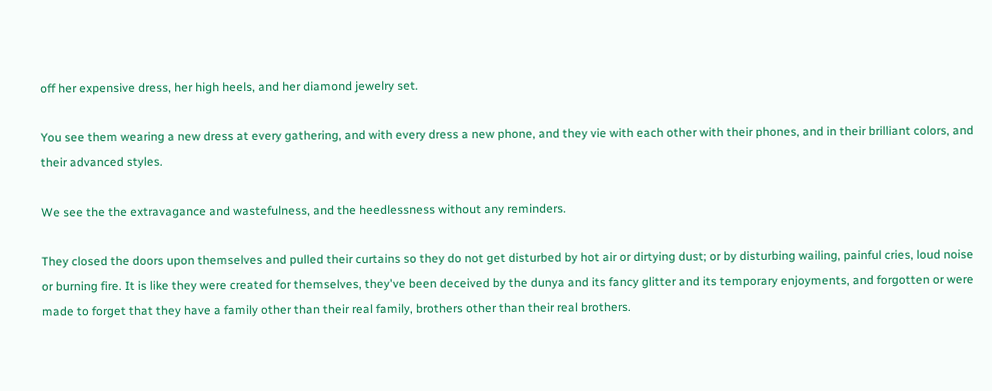off her expensive dress, her high heels, and her diamond jewelry set.

You see them wearing a new dress at every gathering, and with every dress a new phone, and they vie with each other with their phones, and in their brilliant colors, and their advanced styles.

We see the the extravagance and wastefulness, and the heedlessness without any reminders.

They closed the doors upon themselves and pulled their curtains so they do not get disturbed by hot air or dirtying dust; or by disturbing wailing, painful cries, loud noise or burning fire. It is like they were created for themselves, they've been deceived by the dunya and its fancy glitter and its temporary enjoyments, and forgotten or were made to forget that they have a family other than their real family, brothers other than their real brothers.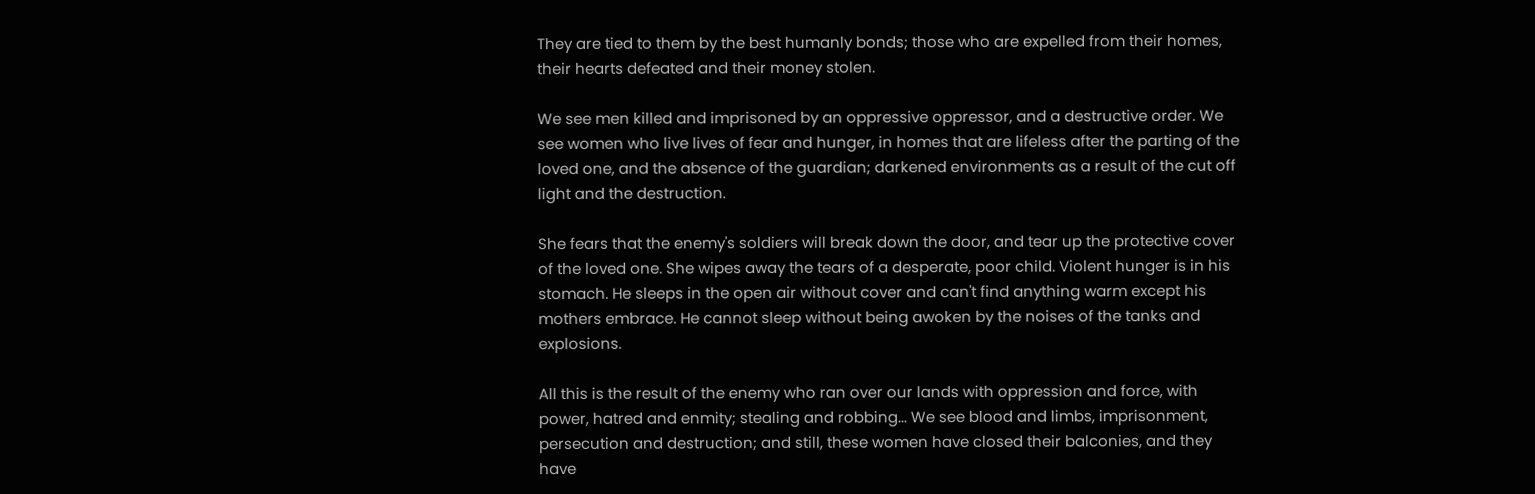They are tied to them by the best humanly bonds; those who are expelled from their homes, their hearts defeated and their money stolen.

We see men killed and imprisoned by an oppressive oppressor, and a destructive order. We see women who live lives of fear and hunger, in homes that are lifeless after the parting of the loved one, and the absence of the guardian; darkened environments as a result of the cut off light and the destruction.

She fears that the enemy's soldiers will break down the door, and tear up the protective cover of the loved one. She wipes away the tears of a desperate, poor child. Violent hunger is in his stomach. He sleeps in the open air without cover and can't find anything warm except his mothers embrace. He cannot sleep without being awoken by the noises of the tanks and explosions.

All this is the result of the enemy who ran over our lands with oppression and force, with power, hatred and enmity; stealing and robbing... We see blood and limbs, imprisonment, persecution and destruction; and still, these women have closed their balconies, and they have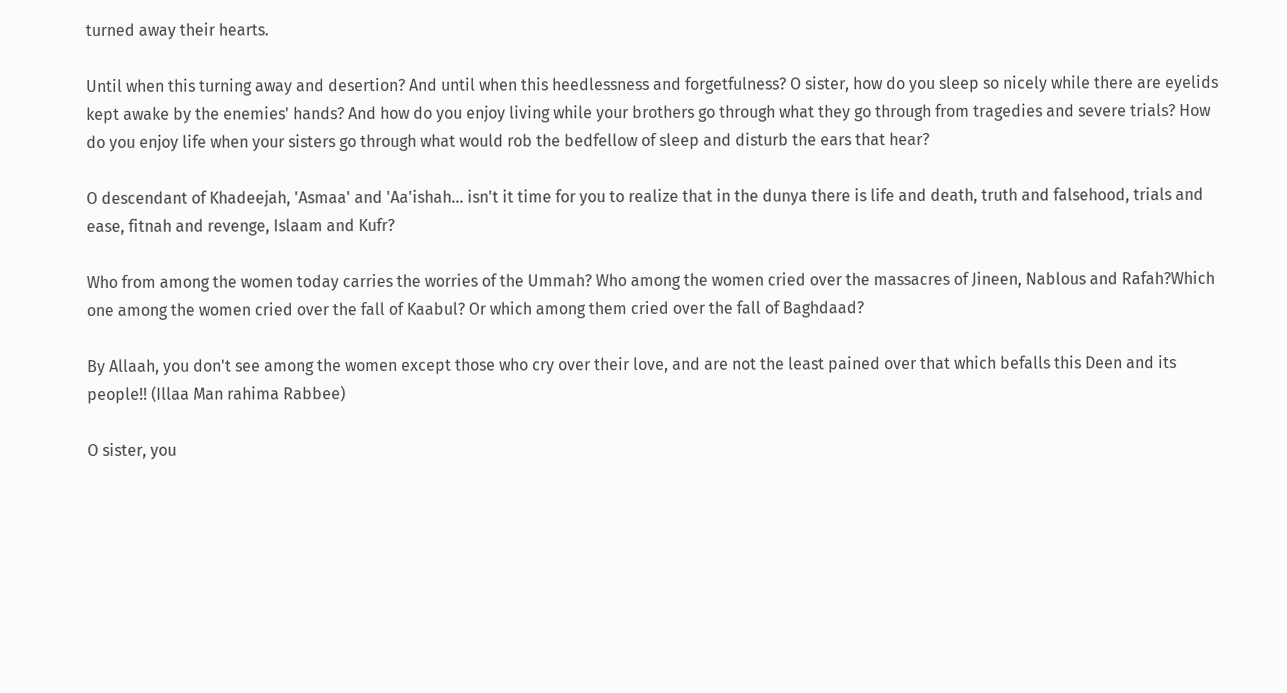turned away their hearts.

Until when this turning away and desertion? And until when this heedlessness and forgetfulness? O sister, how do you sleep so nicely while there are eyelids kept awake by the enemies' hands? And how do you enjoy living while your brothers go through what they go through from tragedies and severe trials? How do you enjoy life when your sisters go through what would rob the bedfellow of sleep and disturb the ears that hear?

O descendant of Khadeejah, 'Asmaa' and 'Aa'ishah... isn't it time for you to realize that in the dunya there is life and death, truth and falsehood, trials and ease, fitnah and revenge, Islaam and Kufr?

Who from among the women today carries the worries of the Ummah? Who among the women cried over the massacres of Jineen, Nablous and Rafah?Which one among the women cried over the fall of Kaabul? Or which among them cried over the fall of Baghdaad?

By Allaah, you don't see among the women except those who cry over their love, and are not the least pained over that which befalls this Deen and its people!! (Illaa Man rahima Rabbee)

O sister, you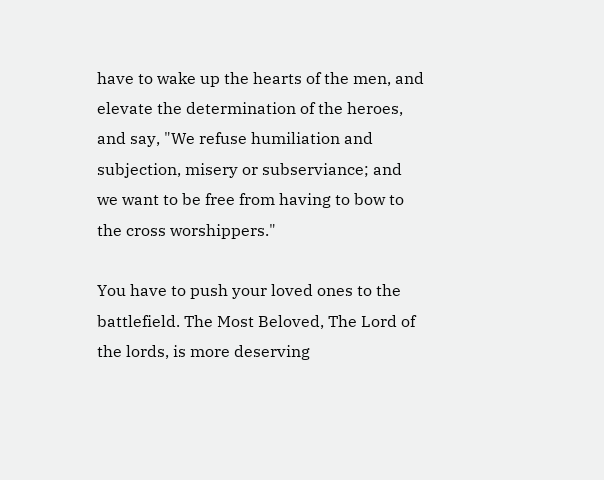have to wake up the hearts of the men, and elevate the determination of the heroes, and say, "We refuse humiliation and subjection, misery or subserviance; and we want to be free from having to bow to the cross worshippers."

You have to push your loved ones to the battlefield. The Most Beloved, The Lord of the lords, is more deserving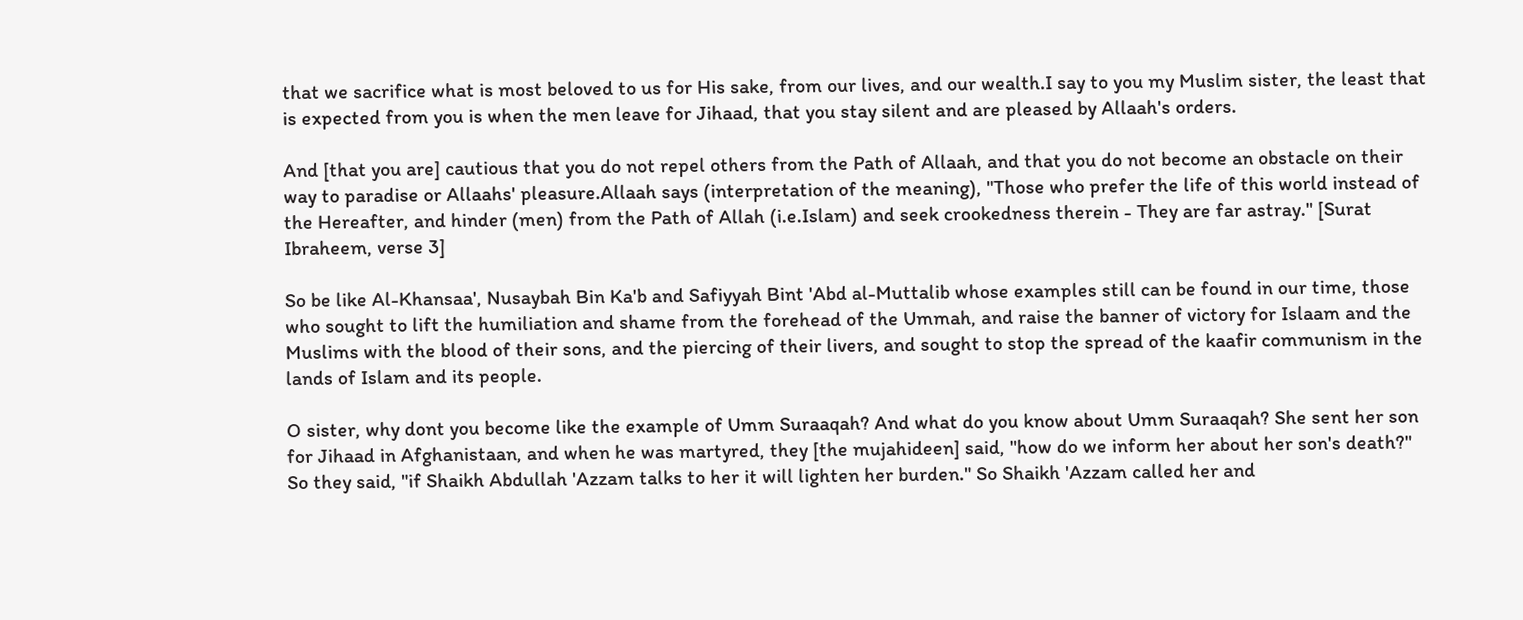that we sacrifice what is most beloved to us for His sake, from our lives, and our wealth.I say to you my Muslim sister, the least that is expected from you is when the men leave for Jihaad, that you stay silent and are pleased by Allaah's orders.

And [that you are] cautious that you do not repel others from the Path of Allaah, and that you do not become an obstacle on their way to paradise or Allaahs' pleasure.Allaah says (interpretation of the meaning), "Those who prefer the life of this world instead of the Hereafter, and hinder (men) from the Path of Allah (i.e.Islam) and seek crookedness therein - They are far astray." [Surat Ibraheem, verse 3]

So be like Al-Khansaa', Nusaybah Bin Ka'b and Safiyyah Bint 'Abd al-Muttalib whose examples still can be found in our time, those who sought to lift the humiliation and shame from the forehead of the Ummah, and raise the banner of victory for Islaam and the Muslims with the blood of their sons, and the piercing of their livers, and sought to stop the spread of the kaafir communism in the lands of Islam and its people.

O sister, why dont you become like the example of Umm Suraaqah? And what do you know about Umm Suraaqah? She sent her son for Jihaad in Afghanistaan, and when he was martyred, they [the mujahideen] said, "how do we inform her about her son's death?" So they said, "if Shaikh Abdullah 'Azzam talks to her it will lighten her burden." So Shaikh 'Azzam called her and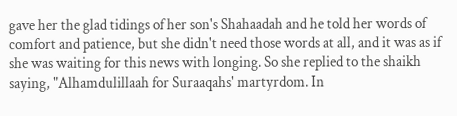gave her the glad tidings of her son's Shahaadah and he told her words of comfort and patience, but she didn't need those words at all, and it was as if she was waiting for this news with longing. So she replied to the shaikh saying, "Alhamdulillaah for Suraaqahs' martyrdom. In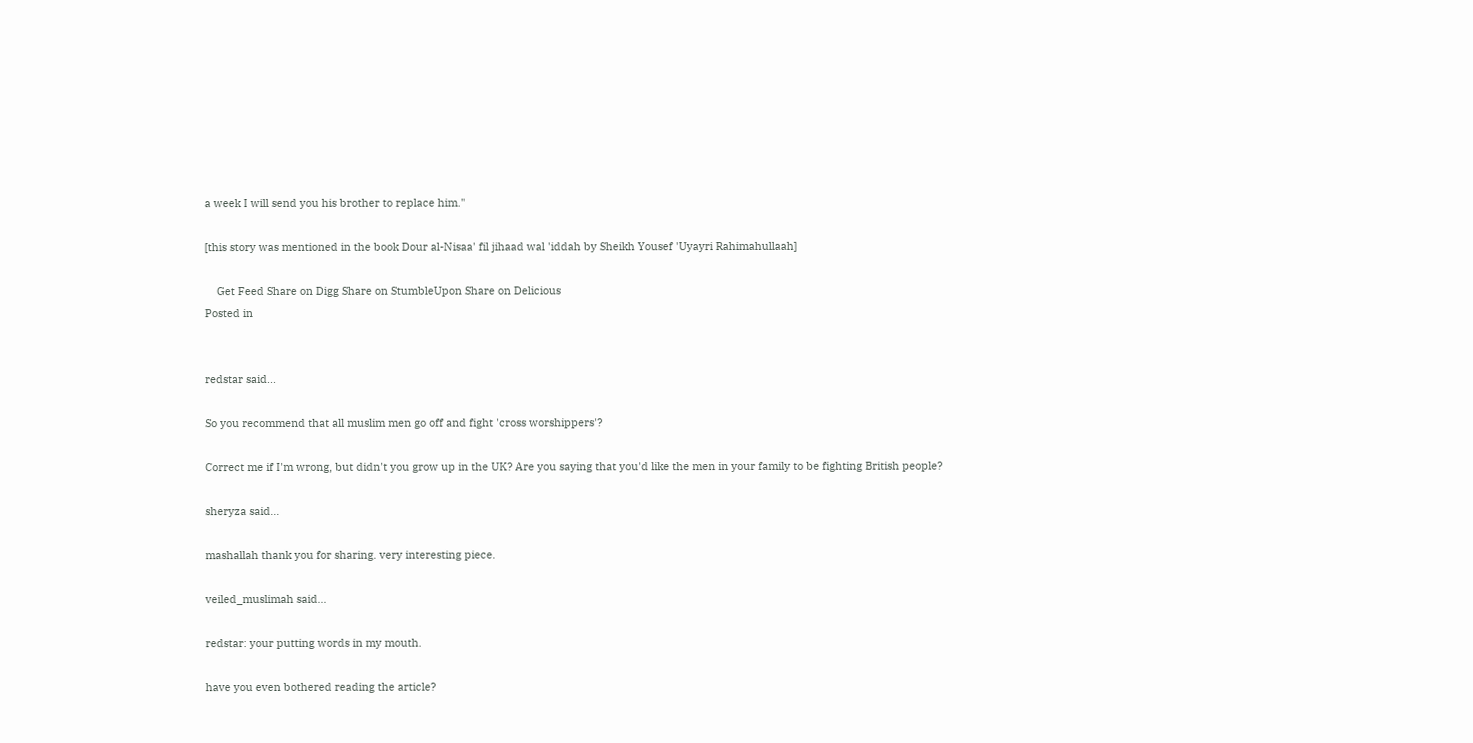a week I will send you his brother to replace him."

[this story was mentioned in the book Dour al-Nisaa' fil jihaad wal 'iddah by Sheikh Yousef 'Uyayri Rahimahullaah]

    Get Feed Share on Digg Share on StumbleUpon Share on Delicious
Posted in


redstar said...

So you recommend that all muslim men go off and fight 'cross worshippers'?

Correct me if I'm wrong, but didn't you grow up in the UK? Are you saying that you'd like the men in your family to be fighting British people?

sheryza said...

mashallah thank you for sharing. very interesting piece.

veiled_muslimah said...

redstar: your putting words in my mouth.

have you even bothered reading the article?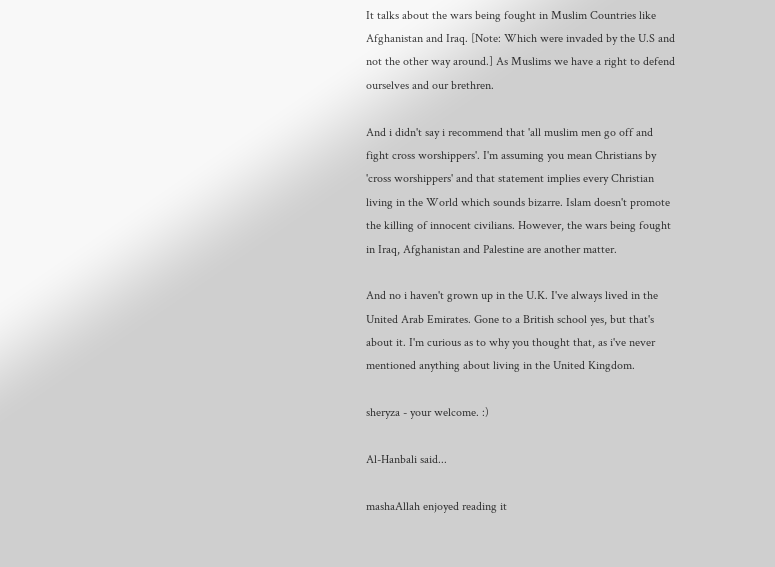It talks about the wars being fought in Muslim Countries like Afghanistan and Iraq. [Note: Which were invaded by the U.S and not the other way around.] As Muslims we have a right to defend ourselves and our brethren.

And i didn't say i recommend that 'all muslim men go off and fight cross worshippers'. I'm assuming you mean Christians by 'cross worshippers' and that statement implies every Christian living in the World which sounds bizarre. Islam doesn't promote the killing of innocent civilians. However, the wars being fought in Iraq, Afghanistan and Palestine are another matter.

And no i haven't grown up in the U.K. I've always lived in the United Arab Emirates. Gone to a British school yes, but that's about it. I'm curious as to why you thought that, as i've never mentioned anything about living in the United Kingdom.

sheryza - your welcome. :)

Al-Hanbali said...

mashaAllah enjoyed reading it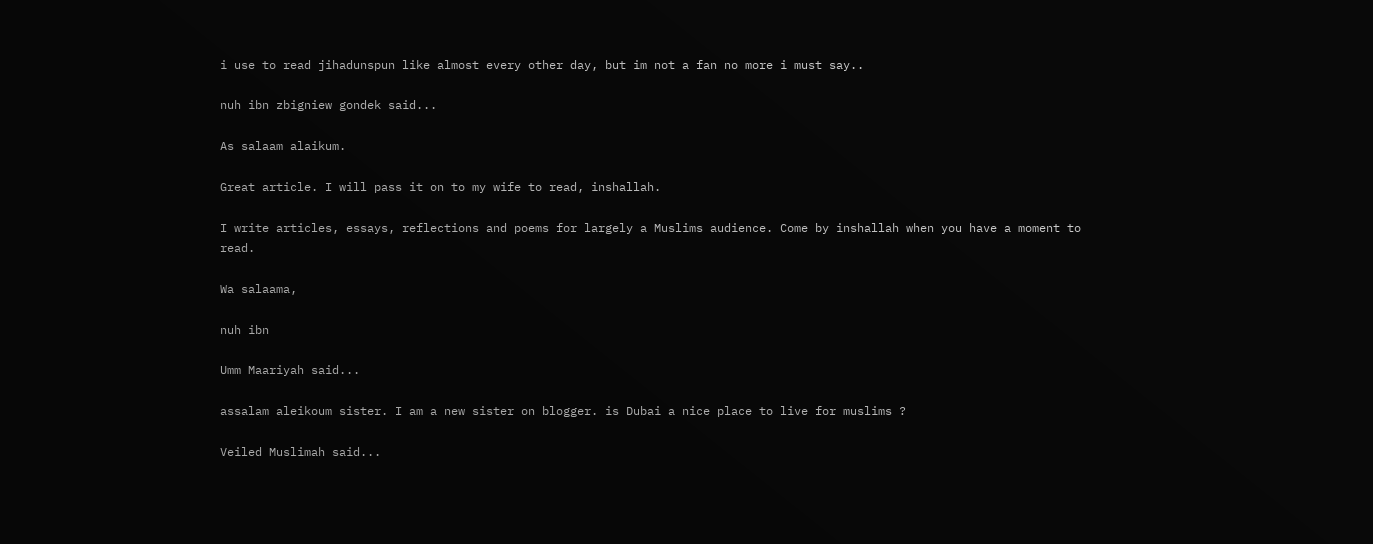i use to read jihadunspun like almost every other day, but im not a fan no more i must say..

nuh ibn zbigniew gondek said...

As salaam alaikum.

Great article. I will pass it on to my wife to read, inshallah.

I write articles, essays, reflections and poems for largely a Muslims audience. Come by inshallah when you have a moment to read.

Wa salaama,

nuh ibn

Umm Maariyah said...

assalam aleikoum sister. I am a new sister on blogger. is Dubai a nice place to live for muslims ?

Veiled Muslimah said...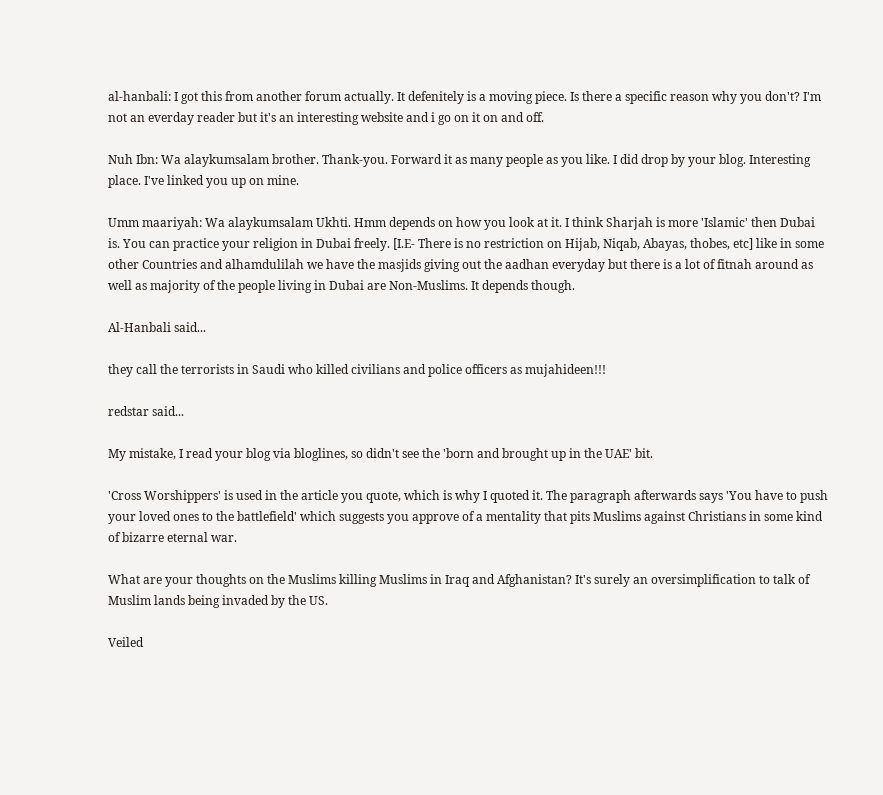al-hanbali: I got this from another forum actually. It defenitely is a moving piece. Is there a specific reason why you don't? I'm not an everday reader but it's an interesting website and i go on it on and off.

Nuh Ibn: Wa alaykumsalam brother. Thank-you. Forward it as many people as you like. I did drop by your blog. Interesting place. I've linked you up on mine.

Umm maariyah: Wa alaykumsalam Ukhti. Hmm depends on how you look at it. I think Sharjah is more 'Islamic' then Dubai is. You can practice your religion in Dubai freely. [I.E- There is no restriction on Hijab, Niqab, Abayas, thobes, etc] like in some other Countries and alhamdulilah we have the masjids giving out the aadhan everyday but there is a lot of fitnah around as well as majority of the people living in Dubai are Non-Muslims. It depends though.

Al-Hanbali said...

they call the terrorists in Saudi who killed civilians and police officers as mujahideen!!!

redstar said...

My mistake, I read your blog via bloglines, so didn't see the 'born and brought up in the UAE' bit.

'Cross Worshippers' is used in the article you quote, which is why I quoted it. The paragraph afterwards says 'You have to push your loved ones to the battlefield' which suggests you approve of a mentality that pits Muslims against Christians in some kind of bizarre eternal war.

What are your thoughts on the Muslims killing Muslims in Iraq and Afghanistan? It's surely an oversimplification to talk of Muslim lands being invaded by the US.

Veiled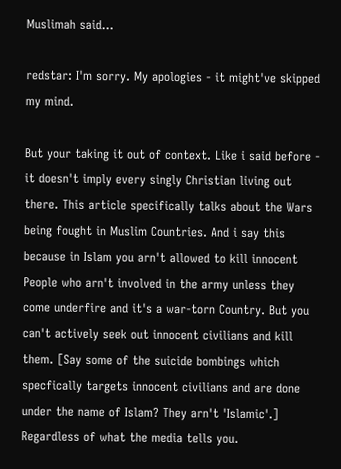Muslimah said...

redstar: I'm sorry. My apologies - it might've skipped my mind.

But your taking it out of context. Like i said before - it doesn't imply every singly Christian living out there. This article specifically talks about the Wars being fought in Muslim Countries. And i say this because in Islam you arn't allowed to kill innocent People who arn't involved in the army unless they come underfire and it's a war-torn Country. But you can't actively seek out innocent civilians and kill them. [Say some of the suicide bombings which specfically targets innocent civilians and are done under the name of Islam? They arn't 'Islamic'.] Regardless of what the media tells you.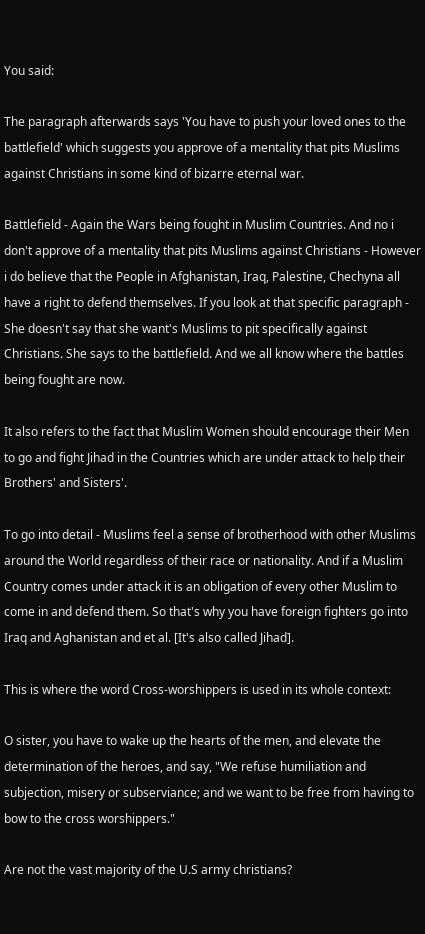You said:

The paragraph afterwards says 'You have to push your loved ones to the battlefield' which suggests you approve of a mentality that pits Muslims against Christians in some kind of bizarre eternal war.

Battlefield - Again the Wars being fought in Muslim Countries. And no i don't approve of a mentality that pits Muslims against Christians - However i do believe that the People in Afghanistan, Iraq, Palestine, Chechyna all have a right to defend themselves. If you look at that specific paragraph - She doesn't say that she want's Muslims to pit specifically against Christians. She says to the battlefield. And we all know where the battles being fought are now.

It also refers to the fact that Muslim Women should encourage their Men to go and fight Jihad in the Countries which are under attack to help their Brothers' and Sisters'.

To go into detail - Muslims feel a sense of brotherhood with other Muslims around the World regardless of their race or nationality. And if a Muslim Country comes under attack it is an obligation of every other Muslim to come in and defend them. So that's why you have foreign fighters go into Iraq and Aghanistan and et al. [It's also called Jihad].

This is where the word Cross-worshippers is used in its whole context:

O sister, you have to wake up the hearts of the men, and elevate the determination of the heroes, and say, "We refuse humiliation and subjection, misery or subserviance; and we want to be free from having to bow to the cross worshippers."

Are not the vast majority of the U.S army christians?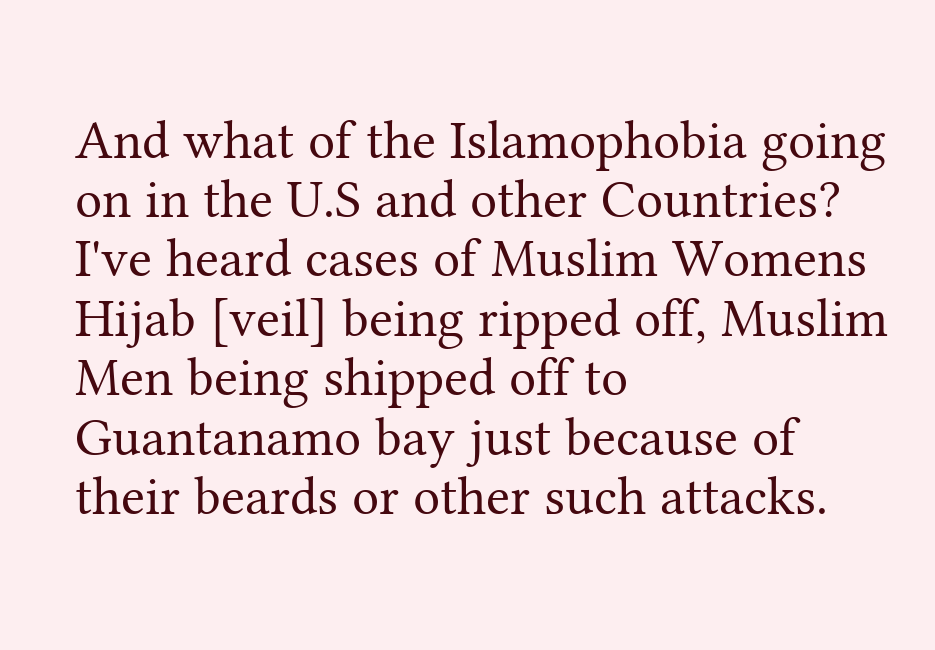And what of the Islamophobia going on in the U.S and other Countries? I've heard cases of Muslim Womens Hijab [veil] being ripped off, Muslim Men being shipped off to Guantanamo bay just because of their beards or other such attacks.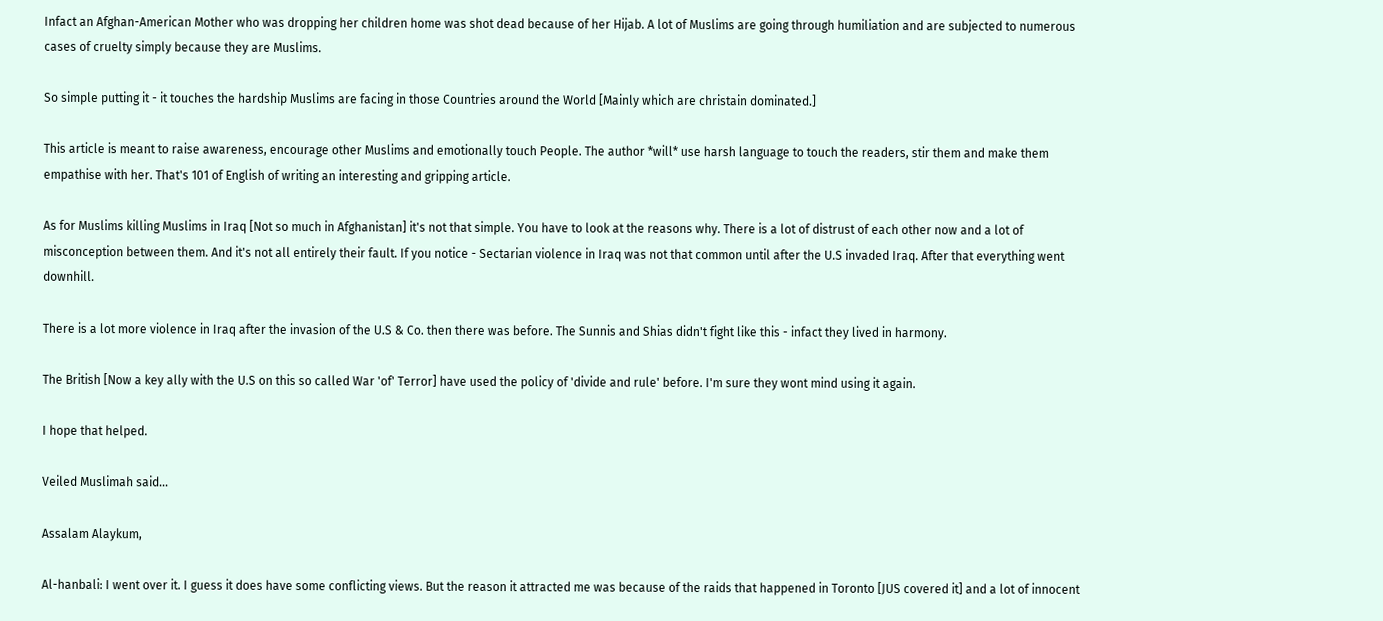Infact an Afghan-American Mother who was dropping her children home was shot dead because of her Hijab. A lot of Muslims are going through humiliation and are subjected to numerous cases of cruelty simply because they are Muslims.

So simple putting it - it touches the hardship Muslims are facing in those Countries around the World [Mainly which are christain dominated.]

This article is meant to raise awareness, encourage other Muslims and emotionally touch People. The author *will* use harsh language to touch the readers, stir them and make them empathise with her. That's 101 of English of writing an interesting and gripping article.

As for Muslims killing Muslims in Iraq [Not so much in Afghanistan] it's not that simple. You have to look at the reasons why. There is a lot of distrust of each other now and a lot of misconception between them. And it's not all entirely their fault. If you notice - Sectarian violence in Iraq was not that common until after the U.S invaded Iraq. After that everything went downhill.

There is a lot more violence in Iraq after the invasion of the U.S & Co. then there was before. The Sunnis and Shias didn't fight like this - infact they lived in harmony.

The British [Now a key ally with the U.S on this so called War 'of' Terror] have used the policy of 'divide and rule' before. I'm sure they wont mind using it again.

I hope that helped.

Veiled Muslimah said...

Assalam Alaykum,

Al-hanbali: I went over it. I guess it does have some conflicting views. But the reason it attracted me was because of the raids that happened in Toronto [JUS covered it] and a lot of innocent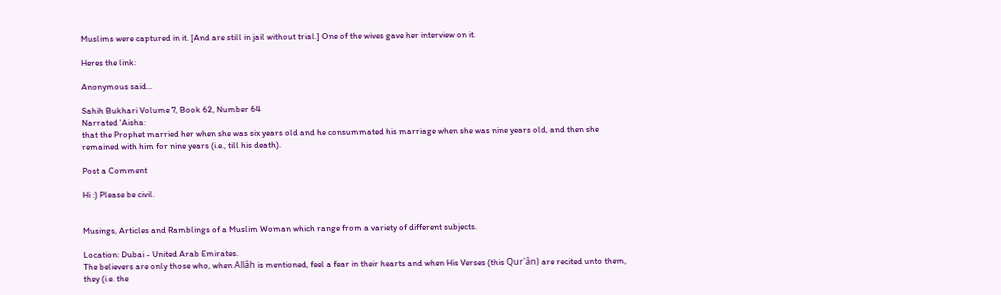Muslims were captured in it. [And are still in jail without trial.] One of the wives gave her interview on it.

Heres the link:

Anonymous said...

Sahih Bukhari Volume 7, Book 62, Number 64
Narrated 'Aisha:
that the Prophet married her when she was six years old and he consummated his marriage when she was nine years old, and then she remained with him for nine years (i.e., till his death).

Post a Comment

Hi :) Please be civil.


Musings, Articles and Ramblings of a Muslim Woman which range from a variety of different subjects.

Location: Dubai - United Arab Emirates.
The believers are only those who, when Allâh is mentioned, feel a fear in their hearts and when His Verses (this Qur'ân) are recited unto them, they (i.e. the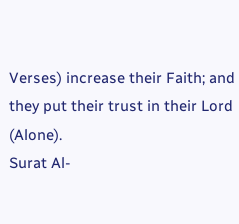Verses) increase their Faith; and they put their trust in their Lord (Alone).
Surat Al-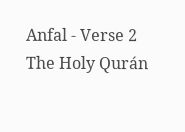Anfal - Verse 2
The Holy Qurán